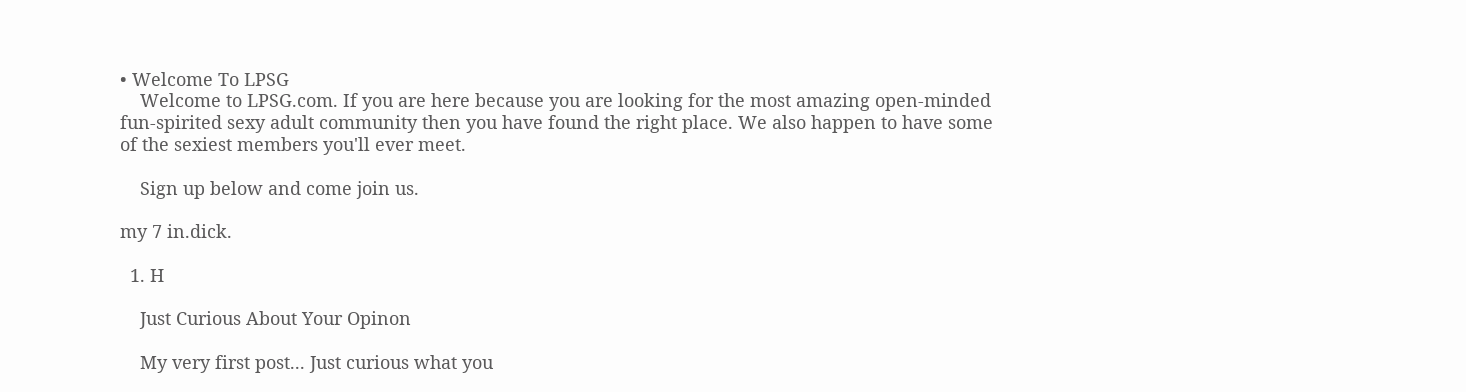• Welcome To LPSG
    Welcome to LPSG.com. If you are here because you are looking for the most amazing open-minded fun-spirited sexy adult community then you have found the right place. We also happen to have some of the sexiest members you'll ever meet.

    Sign up below and come join us.

my 7 in.dick.

  1. H

    Just Curious About Your Opinon

    My very first post... Just curious what you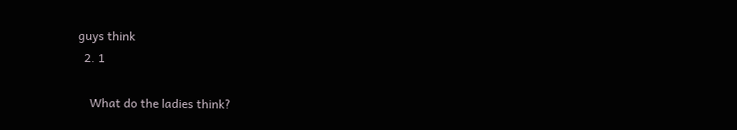guys think
  2. 1

    What do the ladies think?